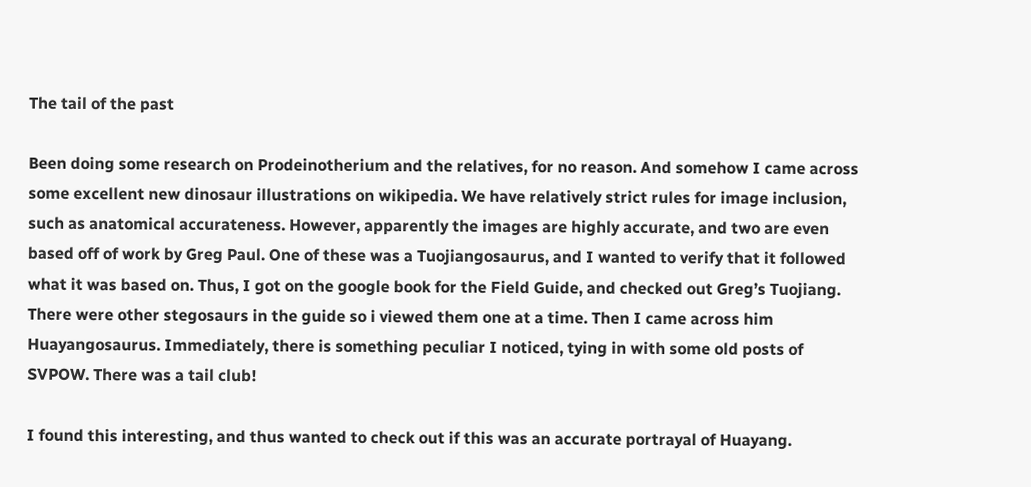The tail of the past

Been doing some research on Prodeinotherium and the relatives, for no reason. And somehow I came across some excellent new dinosaur illustrations on wikipedia. We have relatively strict rules for image inclusion, such as anatomical accurateness. However, apparently the images are highly accurate, and two are even based off of work by Greg Paul. One of these was a Tuojiangosaurus, and I wanted to verify that it followed what it was based on. Thus, I got on the google book for the Field Guide, and checked out Greg’s Tuojiang. There were other stegosaurs in the guide so i viewed them one at a time. Then I came across him Huayangosaurus. Immediately, there is something peculiar I noticed, tying in with some old posts of SVPOW. There was a tail club!

I found this interesting, and thus wanted to check out if this was an accurate portrayal of Huayang.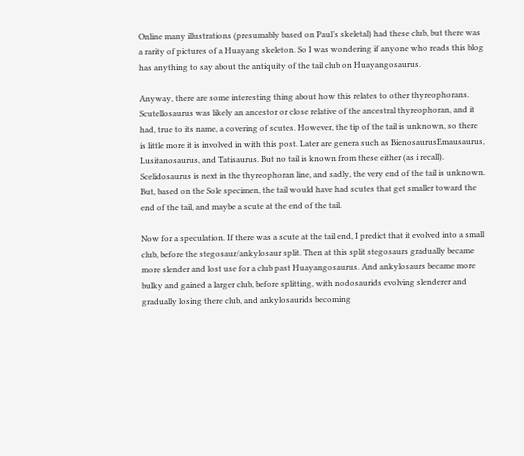Online many illustrations (presumably based on Paul’s skeletal) had these club, but there was a rarity of pictures of a Huayang skeleton. So I was wondering if anyone who reads this blog has anything to say about the antiquity of the tail club on Huayangosaurus.

Anyway, there are some interesting thing about how this relates to other thyreophorans. Scutellosaurus was likely an ancestor or close relative of the ancestral thyreophoran, and it had, true to its name, a covering of scutes. However, the tip of the tail is unknown, so there is little more it is involved in with this post. Later are genera such as BienosaurusEmausaurus, Lusitanosaurus, and Tatisaurus. But no tail is known from these either (as i recall). Scelidosaurus is next in the thyreophoran line, and sadly, the very end of the tail is unknown. But, based on the Sole specimen, the tail would have had scutes that get smaller toward the end of the tail, and maybe a scute at the end of the tail.

Now for a speculation. If there was a scute at the tail end, I predict that it evolved into a small club, before the stegosaur/ankylosaur split. Then at this split stegosaurs gradually became more slender and lost use for a club past Huayangosaurus. And ankylosaurs became more bulky and gained a larger club, before splitting, with nodosaurids evolving slenderer and gradually losing there club, and ankylosaurids becoming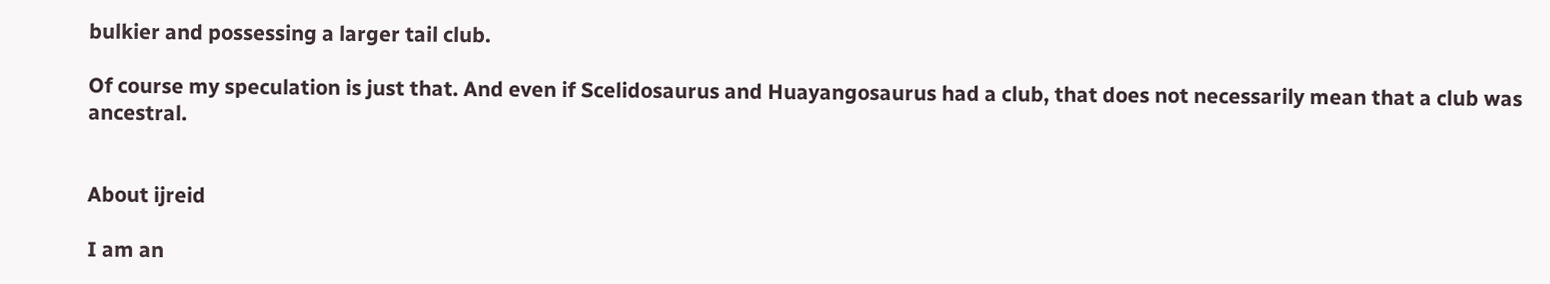bulkier and possessing a larger tail club.

Of course my speculation is just that. And even if Scelidosaurus and Huayangosaurus had a club, that does not necessarily mean that a club was ancestral.


About ijreid

I am an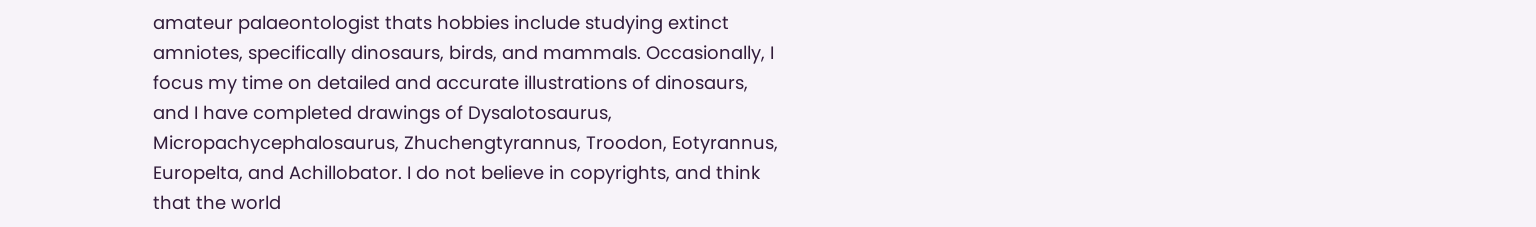amateur palaeontologist thats hobbies include studying extinct amniotes, specifically dinosaurs, birds, and mammals. Occasionally, I focus my time on detailed and accurate illustrations of dinosaurs, and I have completed drawings of Dysalotosaurus, Micropachycephalosaurus, Zhuchengtyrannus, Troodon, Eotyrannus, Europelta, and Achillobator. I do not believe in copyrights, and think that the world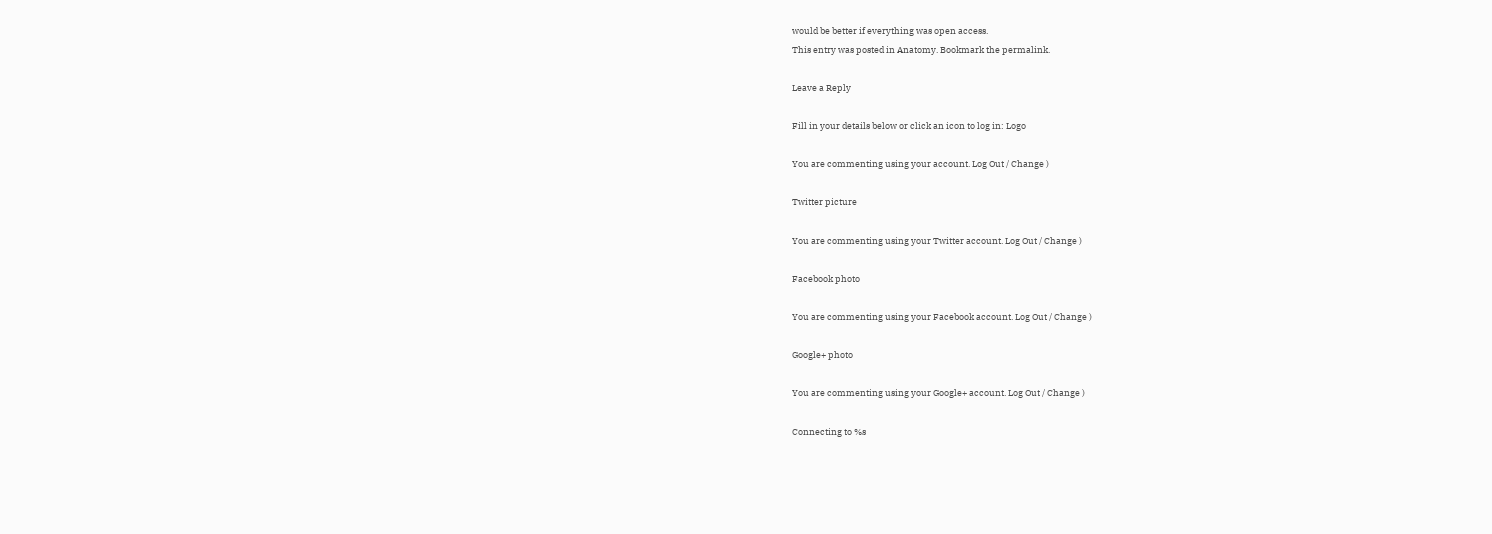would be better if everything was open access.
This entry was posted in Anatomy. Bookmark the permalink.

Leave a Reply

Fill in your details below or click an icon to log in: Logo

You are commenting using your account. Log Out / Change )

Twitter picture

You are commenting using your Twitter account. Log Out / Change )

Facebook photo

You are commenting using your Facebook account. Log Out / Change )

Google+ photo

You are commenting using your Google+ account. Log Out / Change )

Connecting to %s